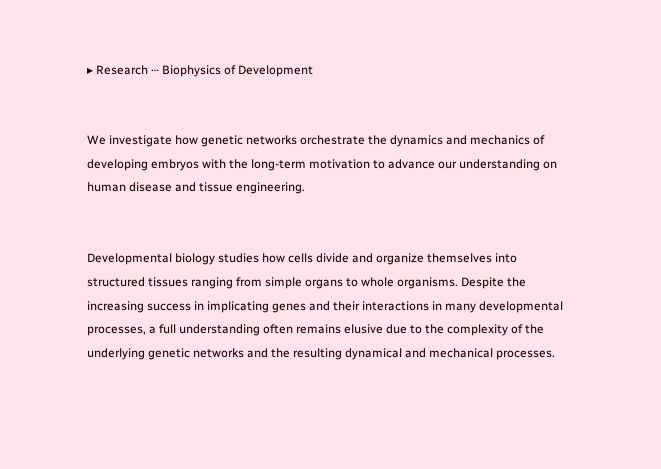▸ Research ⋯ Biophysics of Development


We investigate how genetic networks orchestrate the dynamics and mechanics of developing embryos with the long-term motivation to advance our understanding on human disease and tissue engineering.


Developmental biology studies how cells divide and organize themselves into structured tissues ranging from simple organs to whole organisms. Despite the increasing success in implicating genes and their interactions in many developmental processes, a full understanding often remains elusive due to the complexity of the underlying genetic networks and the resulting dynamical and mechanical processes.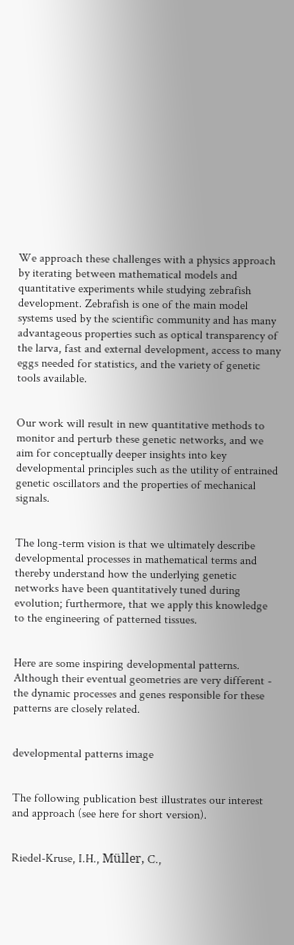We approach these challenges with a physics approach by iterating between mathematical models and quantitative experiments while studying zebrafish development. Zebrafish is one of the main model systems used by the scientific community and has many advantageous properties such as optical transparency of the larva, fast and external development, access to many eggs needed for statistics, and the variety of genetic tools available.


Our work will result in new quantitative methods to monitor and perturb these genetic networks, and we aim for conceptually deeper insights into key developmental principles such as the utility of entrained genetic oscillators and the properties of mechanical signals.


The long-term vision is that we ultimately describe developmental processes in mathematical terms and thereby understand how the underlying genetic networks have been quantitatively tuned during evolution; furthermore, that we apply this knowledge to the engineering of patterned tissues.


Here are some inspiring developmental patterns. Although their eventual geometries are very different - the dynamic processes and genes responsible for these patterns are closely related.


developmental patterns image


The following publication best illustrates our interest and approach (see here for short version).


Riedel-Kruse, I.H., Müller, C.,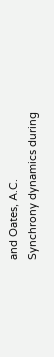and Oates, A.C.
Synchrony dynamics during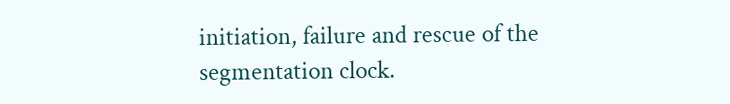initiation, failure and rescue of the segmentation clock.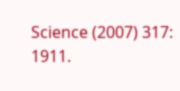Science (2007) 317: 1911.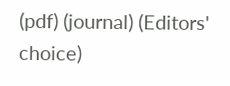(pdf) (journal) (Editors' choice)